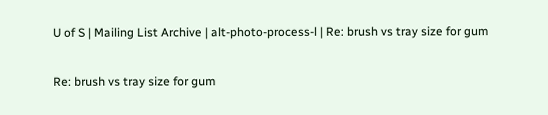U of S | Mailing List Archive | alt-photo-process-l | Re: brush vs tray size for gum

Re: brush vs tray size for gum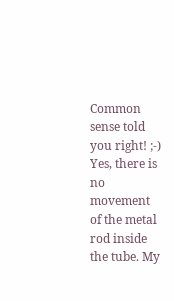Common sense told you right! ;-) Yes, there is no movement of the metal rod inside the tube. My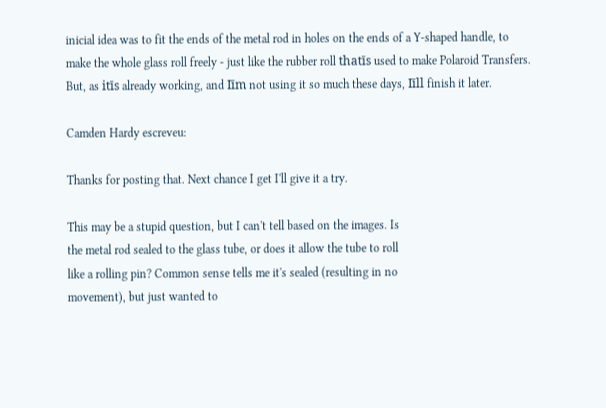inicial idea was to fit the ends of the metal rod in holes on the ends of a Y-shaped handle, to make the whole glass roll freely - just like the rubber roll thatīs used to make Polaroid Transfers. But, as itīs already working, and Iīm not using it so much these days, Iīll finish it later.

Camden Hardy escreveu:

Thanks for posting that. Next chance I get I'll give it a try.

This may be a stupid question, but I can't tell based on the images. Is
the metal rod sealed to the glass tube, or does it allow the tube to roll
like a rolling pin? Common sense tells me it's sealed (resulting in no
movement), but just wanted to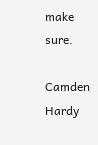make sure.

Camden Hardy